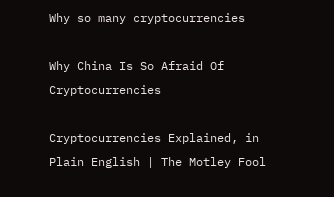Why so many cryptocurrencies

Why China Is So Afraid Of Cryptocurrencies

Cryptocurrencies Explained, in Plain English | The Motley Fool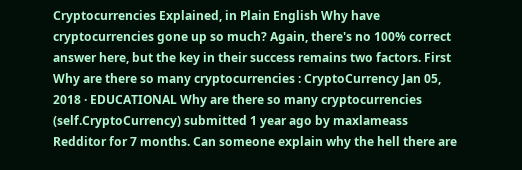Cryptocurrencies Explained, in Plain English Why have cryptocurrencies gone up so much? Again, there's no 100% correct answer here, but the key in their success remains two factors. First Why are there so many cryptocurrencies : CryptoCurrency Jan 05, 2018 · EDUCATIONAL Why are there so many cryptocurrencies (self.CryptoCurrency) submitted 1 year ago by maxlameass Redditor for 7 months. Can someone explain why the hell there are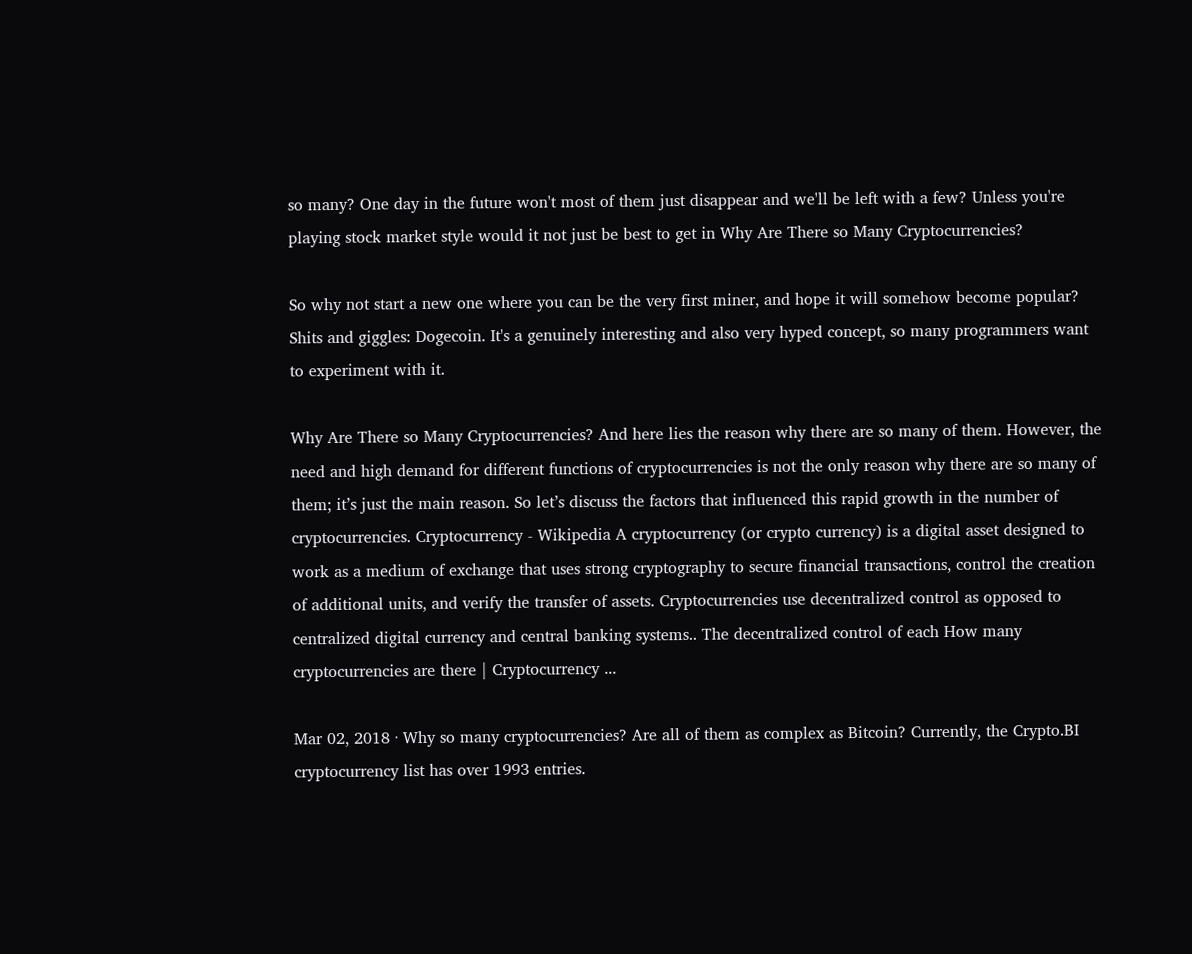so many? One day in the future won't most of them just disappear and we'll be left with a few? Unless you're playing stock market style would it not just be best to get in Why Are There so Many Cryptocurrencies?

So why not start a new one where you can be the very first miner, and hope it will somehow become popular? Shits and giggles: Dogecoin. It's a genuinely interesting and also very hyped concept, so many programmers want to experiment with it.

Why Are There so Many Cryptocurrencies? And here lies the reason why there are so many of them. However, the need and high demand for different functions of cryptocurrencies is not the only reason why there are so many of them; it’s just the main reason. So let’s discuss the factors that influenced this rapid growth in the number of cryptocurrencies. Cryptocurrency - Wikipedia A cryptocurrency (or crypto currency) is a digital asset designed to work as a medium of exchange that uses strong cryptography to secure financial transactions, control the creation of additional units, and verify the transfer of assets. Cryptocurrencies use decentralized control as opposed to centralized digital currency and central banking systems.. The decentralized control of each How many cryptocurrencies are there | Cryptocurrency ...

Mar 02, 2018 · Why so many cryptocurrencies? Are all of them as complex as Bitcoin? Currently, the Crypto.BI cryptocurrency list has over 1993 entries.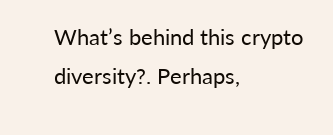What’s behind this crypto diversity?. Perhaps,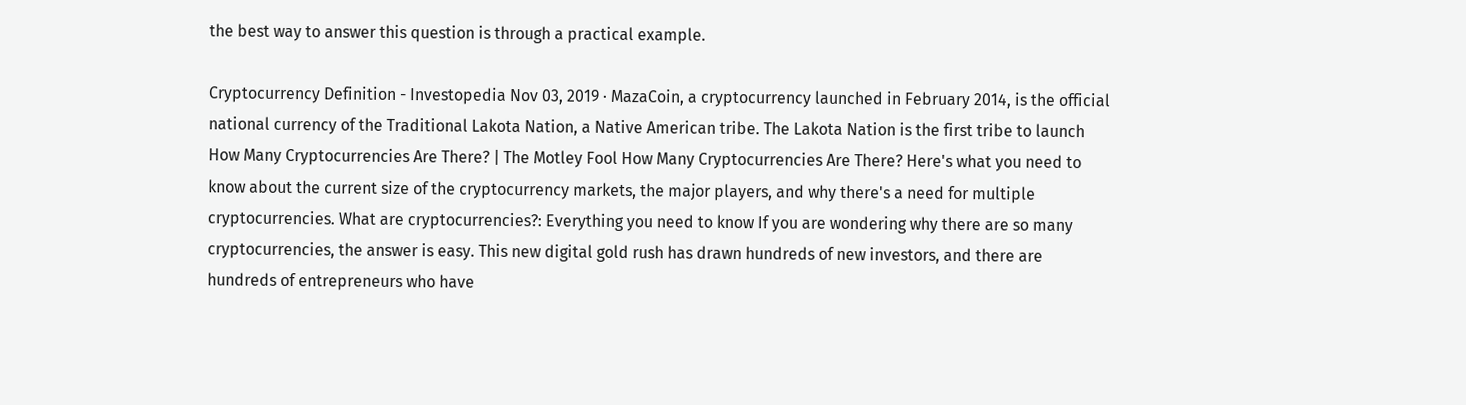the best way to answer this question is through a practical example.

Cryptocurrency Definition - Investopedia Nov 03, 2019 · MazaCoin, a cryptocurrency launched in February 2014, is the official national currency of the Traditional Lakota Nation, a Native American tribe. The Lakota Nation is the first tribe to launch How Many Cryptocurrencies Are There? | The Motley Fool How Many Cryptocurrencies Are There? Here's what you need to know about the current size of the cryptocurrency markets, the major players, and why there's a need for multiple cryptocurrencies. What are cryptocurrencies?: Everything you need to know If you are wondering why there are so many cryptocurrencies, the answer is easy. This new digital gold rush has drawn hundreds of new investors, and there are hundreds of entrepreneurs who have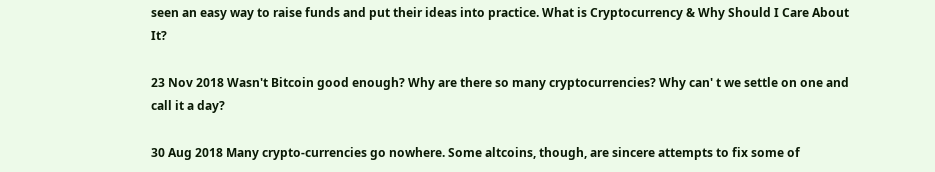seen an easy way to raise funds and put their ideas into practice. What is Cryptocurrency & Why Should I Care About It?

23 Nov 2018 Wasn't Bitcoin good enough? Why are there so many cryptocurrencies? Why can' t we settle on one and call it a day?

30 Aug 2018 Many crypto-currencies go nowhere. Some altcoins, though, are sincere attempts to fix some of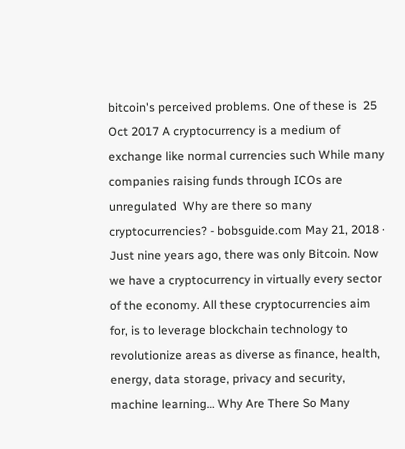bitcoin's perceived problems. One of these is  25 Oct 2017 A cryptocurrency is a medium of exchange like normal currencies such While many companies raising funds through ICOs are unregulated  Why are there so many cryptocurrencies? - bobsguide.com May 21, 2018 · Just nine years ago, there was only Bitcoin. Now we have a cryptocurrency in virtually every sector of the economy. All these cryptocurrencies aim for, is to leverage blockchain technology to revolutionize areas as diverse as finance, health, energy, data storage, privacy and security, machine learning… Why Are There So Many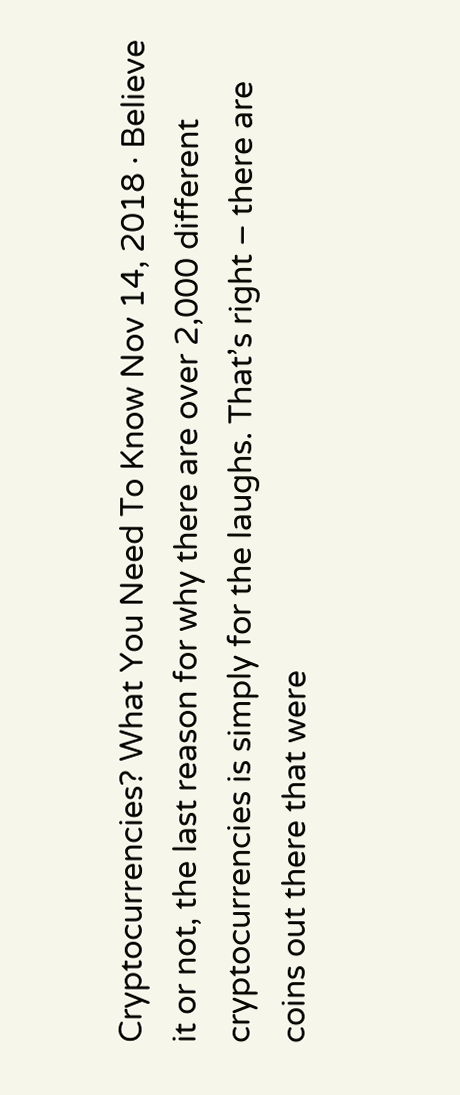Cryptocurrencies? What You Need To Know Nov 14, 2018 · Believe it or not, the last reason for why there are over 2,000 different cryptocurrencies is simply for the laughs. That’s right – there are coins out there that were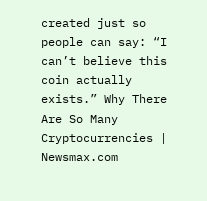created just so people can say: “I can’t believe this coin actually exists.” Why There Are So Many Cryptocurrencies | Newsmax.com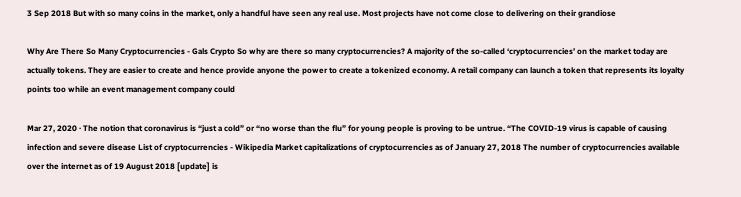3 Sep 2018 But with so many coins in the market, only a handful have seen any real use. Most projects have not come close to delivering on their grandiose

Why Are There So Many Cryptocurrencies - Gals Crypto So why are there so many cryptocurrencies? A majority of the so-called ‘cryptocurrencies’ on the market today are actually tokens. They are easier to create and hence provide anyone the power to create a tokenized economy. A retail company can launch a token that represents its loyalty points too while an event management company could

Mar 27, 2020 · The notion that coronavirus is “just a cold” or “no worse than the flu” for young people is proving to be untrue. “The COVID-19 virus is capable of causing infection and severe disease List of cryptocurrencies - Wikipedia Market capitalizations of cryptocurrencies as of January 27, 2018 The number of cryptocurrencies available over the internet as of 19 August 2018 [update] is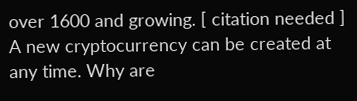over 1600 and growing. [ citation needed ] A new cryptocurrency can be created at any time. Why are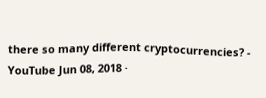there so many different cryptocurrencies? - YouTube Jun 08, 2018 ·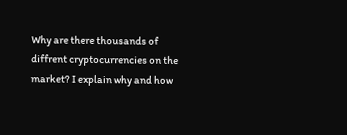Why are there thousands of diffrent cryptocurrencies on the market? I explain why and how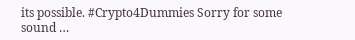its possible. #Crypto4Dummies Sorry for some sound …